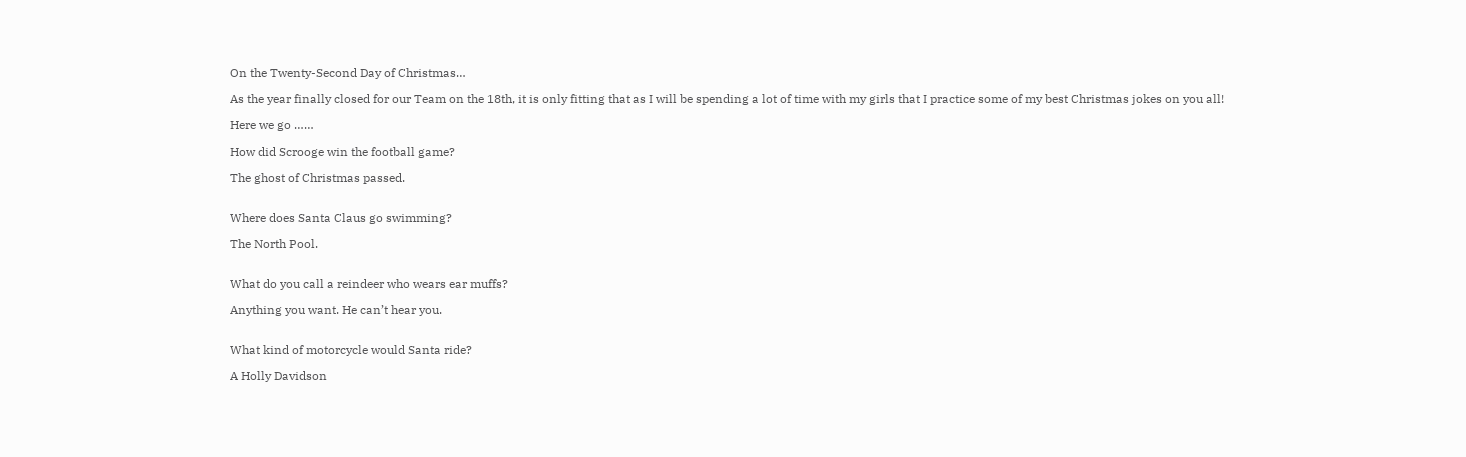On the Twenty-Second Day of Christmas…

As the year finally closed for our Team on the 18th, it is only fitting that as I will be spending a lot of time with my girls that I practice some of my best Christmas jokes on you all!

Here we go ……

How did Scrooge win the football game?

The ghost of Christmas passed.


Where does Santa Claus go swimming?

The North Pool.


What do you call a reindeer who wears ear muffs?

Anything you want. He can’t hear you.


What kind of motorcycle would Santa ride?

A Holly Davidson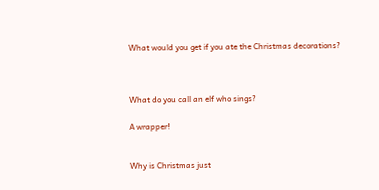What would you get if you ate the Christmas decorations?



What do you call an elf who sings?

A wrapper!


Why is Christmas just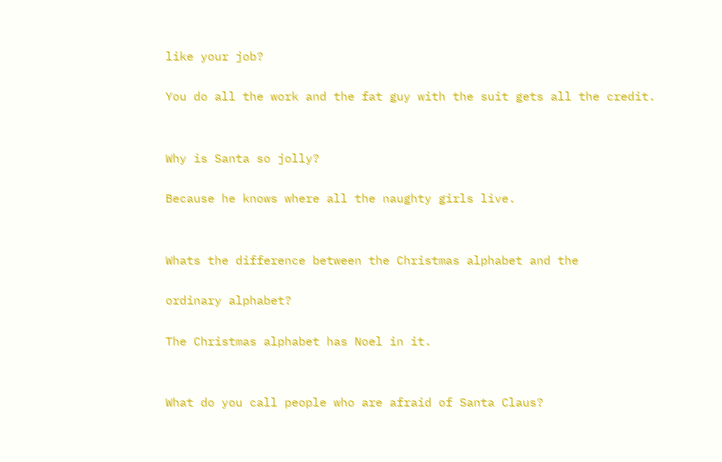like your job?

You do all the work and the fat guy with the suit gets all the credit.


Why is Santa so jolly?

Because he knows where all the naughty girls live.


Whats the difference between the Christmas alphabet and the

ordinary alphabet?

The Christmas alphabet has Noel in it.


What do you call people who are afraid of Santa Claus?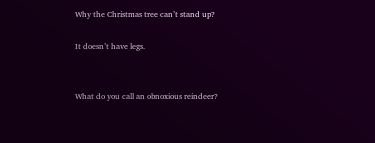Why the Christmas tree can’t stand up?

It doesn’t have legs.


What do you call an obnoxious reindeer?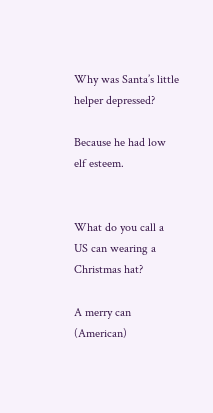Why was Santa’s little helper depressed?

Because he had low elf esteem.


What do you call a US can wearing a Christmas hat?

A merry can (American)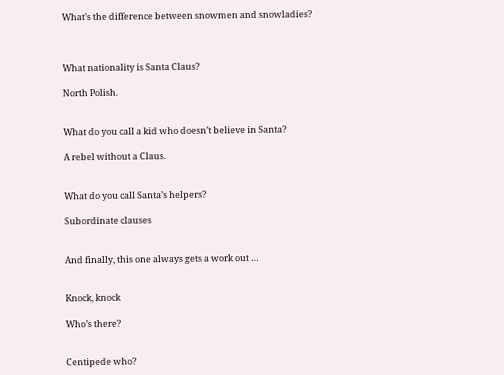What’s the difference between snowmen and snowladies?



What nationality is Santa Claus?

North Polish.


What do you call a kid who doesn’t believe in Santa?

A rebel without a Claus.


What do you call Santa’s helpers?

Subordinate clauses


And finally, this one always gets a work out …


Knock, knock

Who’s there?


Centipede who?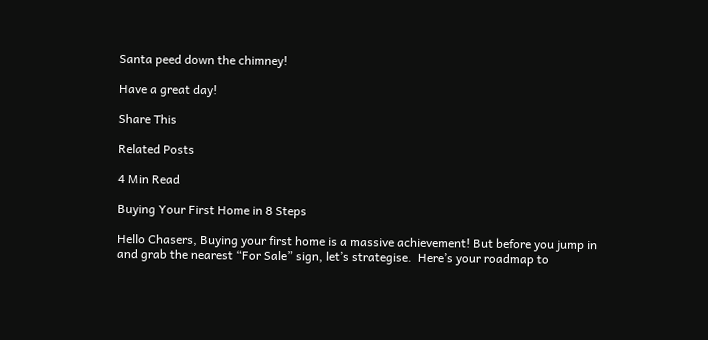Santa peed down the chimney!

Have a great day!

Share This

Related Posts

4 Min Read

Buying Your First Home in 8 Steps

Hello Chasers, Buying your first home is a massive achievement! But before you jump in and grab the nearest “For Sale” sign, let’s strategise.  Here’s your roadmap to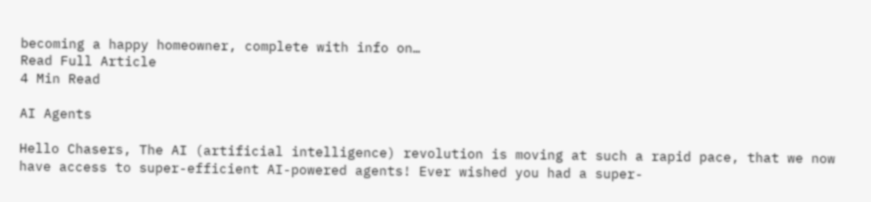becoming a happy homeowner, complete with info on…
Read Full Article
4 Min Read

AI Agents

Hello Chasers, The AI (artificial intelligence) revolution is moving at such a rapid pace, that we now have access to super-efficient AI-powered agents! Ever wished you had a super-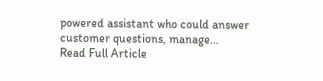powered assistant who could answer customer questions, manage…
Read Full Article